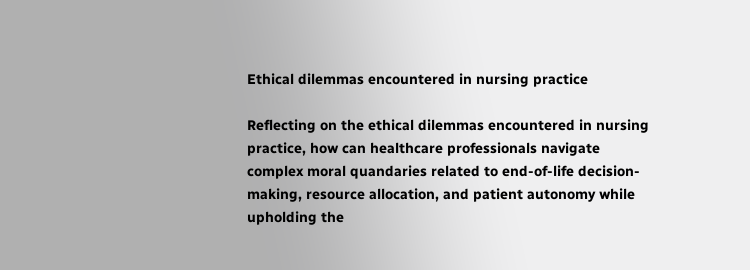Ethical dilemmas encountered in nursing practice

Reflecting on the ethical dilemmas encountered in nursing practice, how can healthcare professionals navigate complex moral quandaries related to end-of-life decision-making, resource allocation, and patient autonomy while upholding the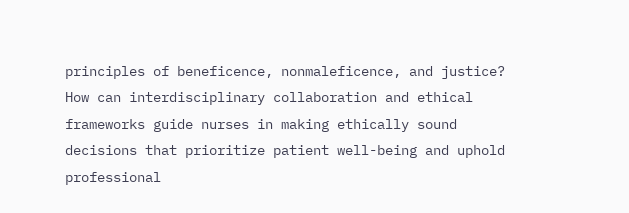principles of beneficence, nonmaleficence, and justice? How can interdisciplinary collaboration and ethical frameworks guide nurses in making ethically sound decisions that prioritize patient well-being and uphold professional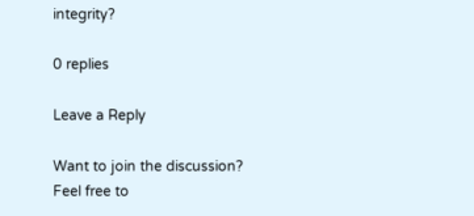integrity?

0 replies

Leave a Reply

Want to join the discussion?
Feel free to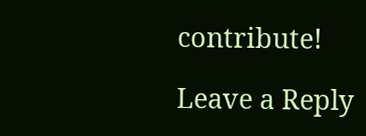contribute!

Leave a Reply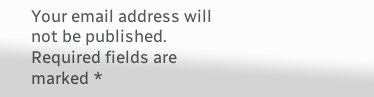Your email address will not be published. Required fields are marked *